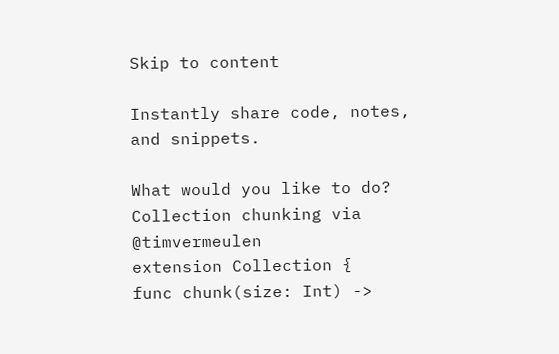Skip to content

Instantly share code, notes, and snippets.

What would you like to do?
Collection chunking via @timvermeulen
extension Collection {
func chunk(size: Int) ->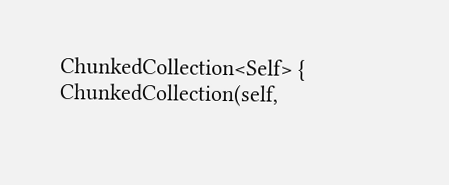ChunkedCollection<Self> {
ChunkedCollection(self,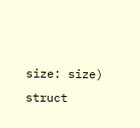size: size)
struct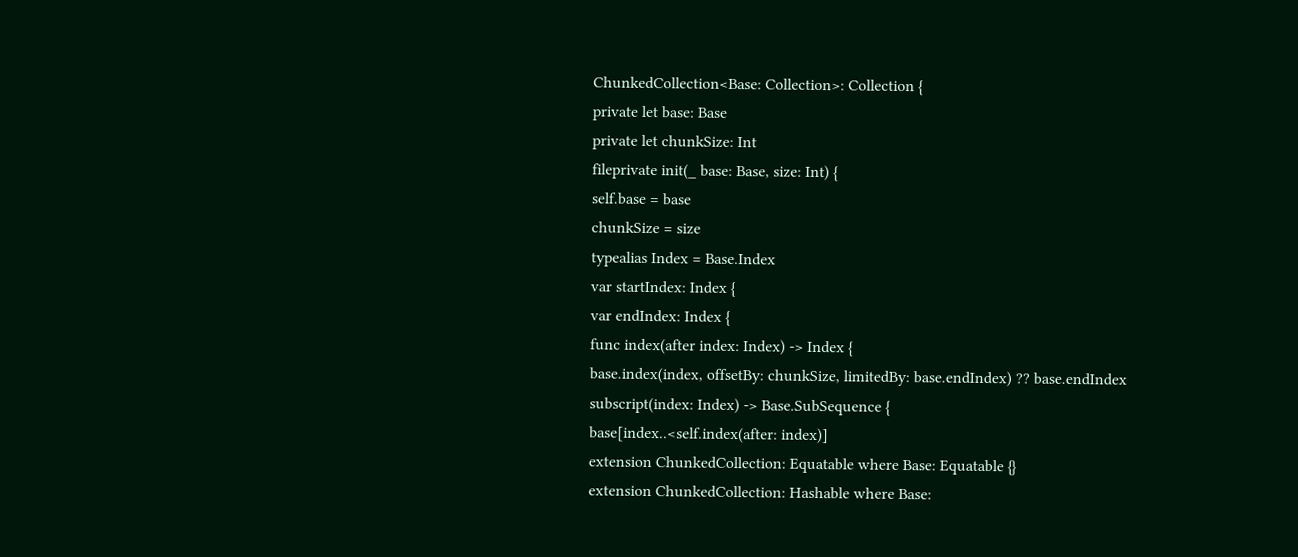ChunkedCollection<Base: Collection>: Collection {
private let base: Base
private let chunkSize: Int
fileprivate init(_ base: Base, size: Int) {
self.base = base
chunkSize = size
typealias Index = Base.Index
var startIndex: Index {
var endIndex: Index {
func index(after index: Index) -> Index {
base.index(index, offsetBy: chunkSize, limitedBy: base.endIndex) ?? base.endIndex
subscript(index: Index) -> Base.SubSequence {
base[index..<self.index(after: index)]
extension ChunkedCollection: Equatable where Base: Equatable {}
extension ChunkedCollection: Hashable where Base: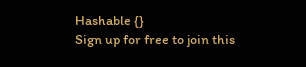Hashable {}
Sign up for free to join this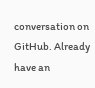conversation on GitHub. Already have an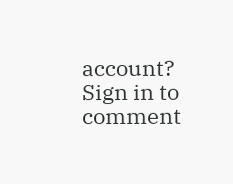account? Sign in to comment